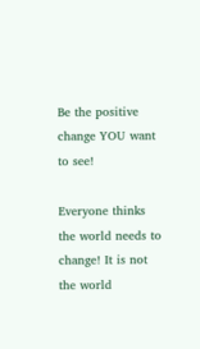Be the positive change YOU want to see!

Everyone thinks the world needs to change! It is not the world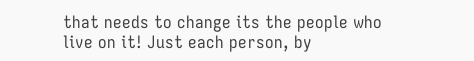that needs to change its the people who live on it! Just each person, by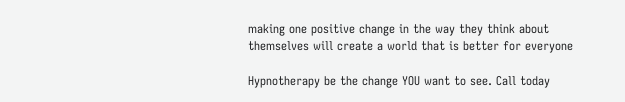making one positive change in the way they think about themselves will create a world that is better for everyone

Hypnotherapy be the change YOU want to see. Call today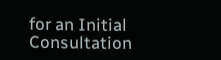for an Initial Consultation